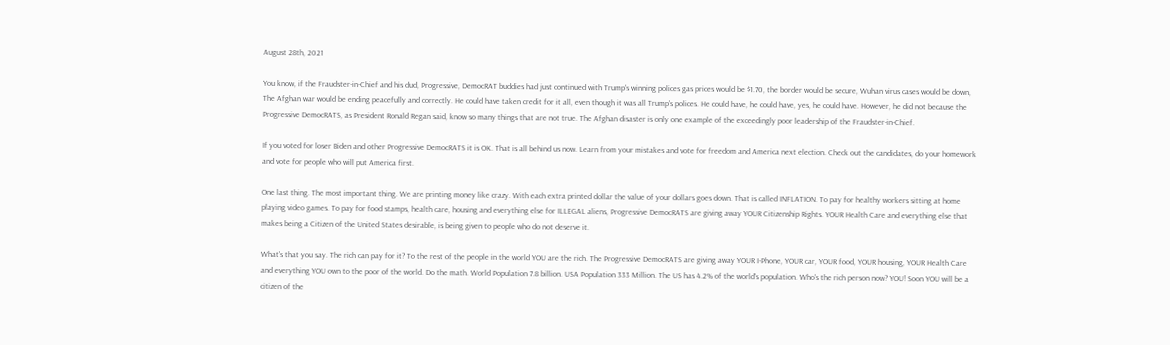August 28th, 2021

You know, if the Fraudster-in-Chief and his dud, Progressive, DemocRAT buddies had just continued with Trump's winning polices gas prices would be $1.70, the border would be secure, Wuhan virus cases would be down, The Afghan war would be ending peacefully and correctly. He could have taken credit for it all, even though it was all Trump's polices. He could have, he could have, yes, he could have. However, he did not because the Progressive DemocRATS, as President Ronald Regan said, know so many things that are not true. The Afghan disaster is only one example of the exceedingly poor leadership of the Fraudster-in-Chief.

If you voted for loser Biden and other Progressive DemocRATS it is OK. That is all behind us now. Learn from your mistakes and vote for freedom and America next election. Check out the candidates, do your homework and vote for people who will put America first.

One last thing. The most important thing. We are printing money like crazy. With each extra printed dollar the value of your dollars goes down. That is called INFLATION. To pay for healthy workers sitting at home playing video games. To pay for food stamps, health care, housing and everything else for ILLEGAL aliens, Progressive DemocRATS are giving away YOUR Citizenship Rights. YOUR Health Care and everything else that makes being a Citizen of the United States desirable, is being given to people who do not deserve it.

What's that you say. The rich can pay for it? To the rest of the people in the world YOU are the rich. The Progressive DemocRATS are giving away YOUR I-Phone, YOUR car, YOUR food, YOUR housing, YOUR Health Care and everything YOU own to the poor of the world. Do the math. World Population 7.8 billion. USA Population 333 Million. The US has 4.2% of the world's population. Who's the rich person now? YOU! Soon YOU will be a citizen of the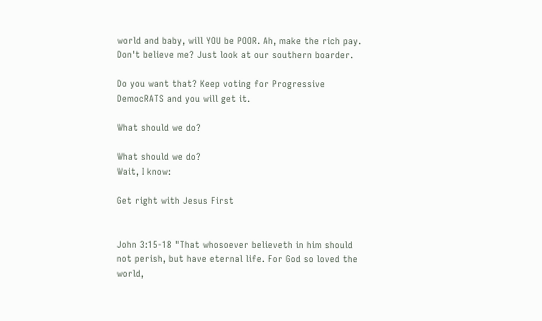world and baby, will YOU be POOR. Ah, make the rich pay. Don't believe me? Just look at our southern boarder.

Do you want that? Keep voting for Progressive DemocRATS and you will get it.

What should we do?

What should we do?
Wait, I know:

Get right with Jesus First


John 3:15-18 "That whosoever believeth in him should not perish, but have eternal life. For God so loved the world,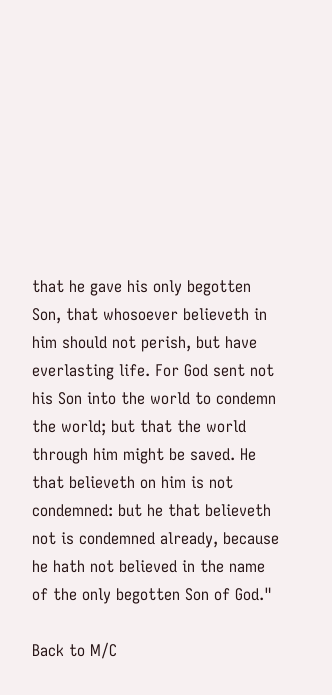that he gave his only begotten Son, that whosoever believeth in him should not perish, but have everlasting life. For God sent not his Son into the world to condemn the world; but that the world through him might be saved. He that believeth on him is not condemned: but he that believeth not is condemned already, because he hath not believed in the name of the only begotten Son of God."

Back to M/C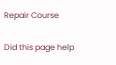Repair Course

Did this page help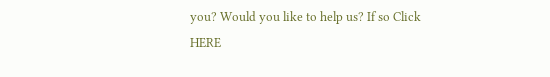you? Would you like to help us? If so Click HERE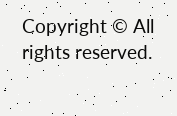Copyright © All rights reserved.